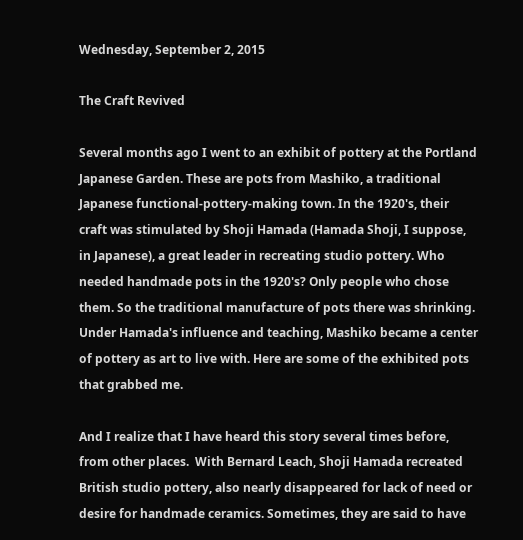Wednesday, September 2, 2015

The Craft Revived

Several months ago I went to an exhibit of pottery at the Portland Japanese Garden. These are pots from Mashiko, a traditional Japanese functional-pottery-making town. In the 1920's, their craft was stimulated by Shoji Hamada (Hamada Shoji, I suppose, in Japanese), a great leader in recreating studio pottery. Who needed handmade pots in the 1920's? Only people who chose them. So the traditional manufacture of pots there was shrinking. Under Hamada's influence and teaching, Mashiko became a center of pottery as art to live with. Here are some of the exhibited pots that grabbed me.

And I realize that I have heard this story several times before, from other places.  With Bernard Leach, Shoji Hamada recreated British studio pottery, also nearly disappeared for lack of need or desire for handmade ceramics. Sometimes, they are said to have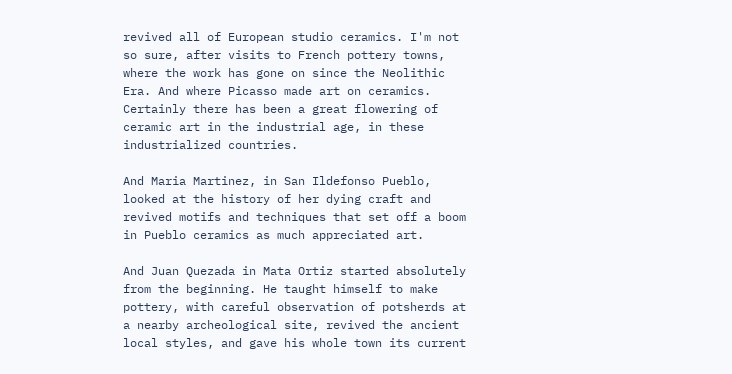revived all of European studio ceramics. I'm not so sure, after visits to French pottery towns, where the work has gone on since the Neolithic Era. And where Picasso made art on ceramics. Certainly there has been a great flowering of ceramic art in the industrial age, in these industrialized countries.

And Maria Martinez, in San Ildefonso Pueblo, looked at the history of her dying craft and revived motifs and techniques that set off a boom in Pueblo ceramics as much appreciated art.

And Juan Quezada in Mata Ortiz started absolutely from the beginning. He taught himself to make pottery, with careful observation of potsherds at a nearby archeological site, revived the ancient local styles, and gave his whole town its current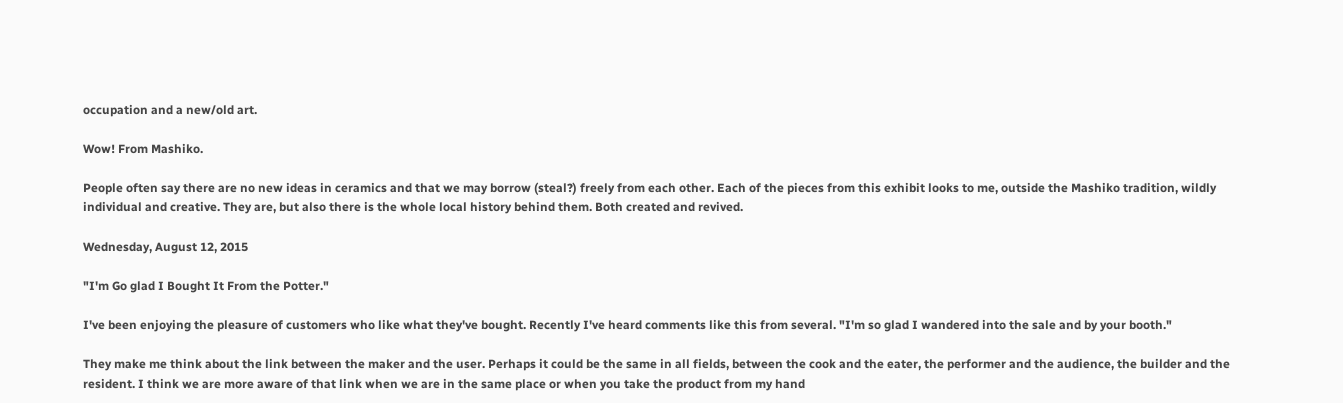occupation and a new/old art.

Wow! From Mashiko.

People often say there are no new ideas in ceramics and that we may borrow (steal?) freely from each other. Each of the pieces from this exhibit looks to me, outside the Mashiko tradition, wildly individual and creative. They are, but also there is the whole local history behind them. Both created and revived.

Wednesday, August 12, 2015

"I'm Go glad I Bought It From the Potter."

I've been enjoying the pleasure of customers who like what they've bought. Recently I've heard comments like this from several. "I'm so glad I wandered into the sale and by your booth."

They make me think about the link between the maker and the user. Perhaps it could be the same in all fields, between the cook and the eater, the performer and the audience, the builder and the resident. I think we are more aware of that link when we are in the same place or when you take the product from my hand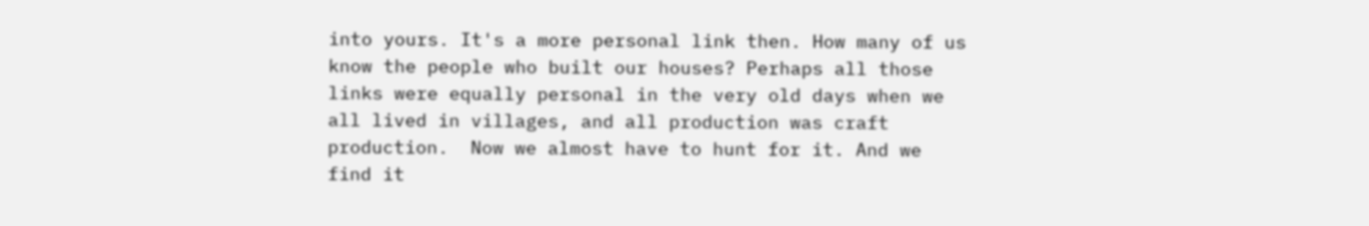into yours. It's a more personal link then. How many of us know the people who built our houses? Perhaps all those links were equally personal in the very old days when we all lived in villages, and all production was craft production.  Now we almost have to hunt for it. And we find it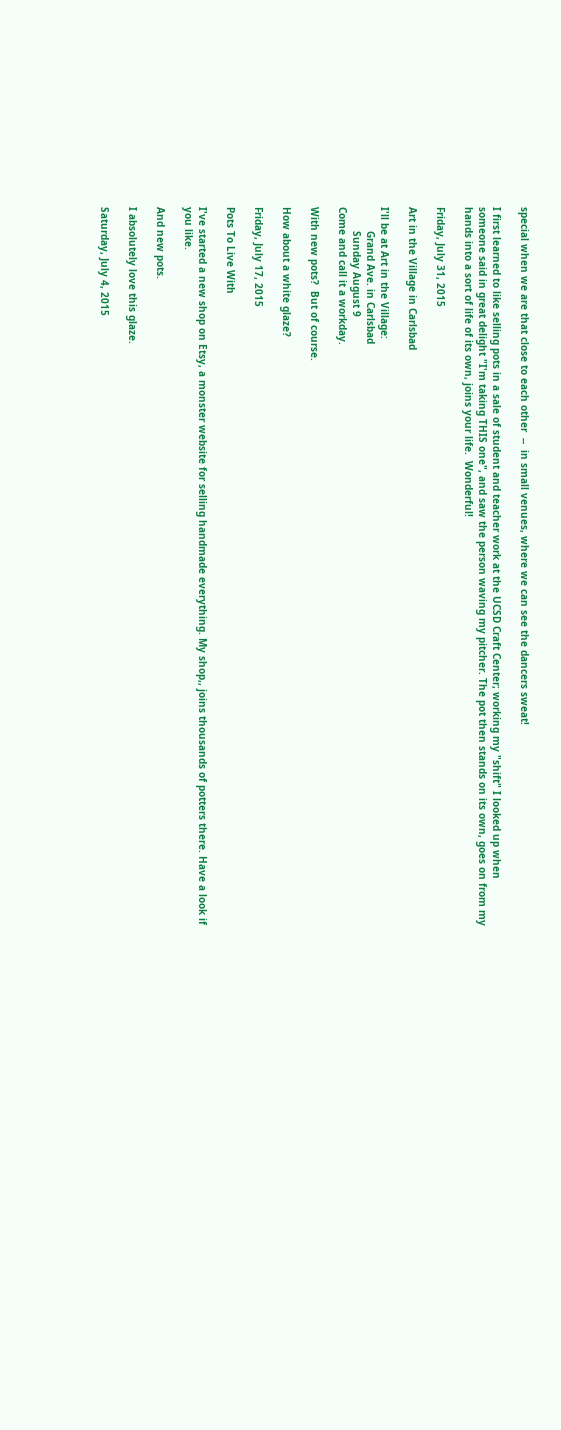special when we are that close to each other  --  in small venues, where we can see the dancers sweat!

I first learned to like selling pots in a sale of student and teacher work at the UCSD Craft Center; working my "shift" I looked up when someone said in great delight "I'm taking THIS one", and saw the person waving my pitcher. The pot then stands on its own, goes on from my hands into a sort of life of its own, joins your life.  Wonderful!

Friday, July 31, 2015

Art in the Village in Carlsbad

I'll be at Art in the Village:
        Grand Ave. in Carlsbad
        Sunday August 9
Come and call it a workday.

With new pots?  But of course.

How about a white glaze?

Friday, July 17, 2015

Pots To Live With

I've started a new shop on Etsy, a monster website for selling handmade everything. My shop,, joins thousands of potters there. Have a look if you like.

And new pots.

I absolutely love this glaze.

Saturday, July 4, 2015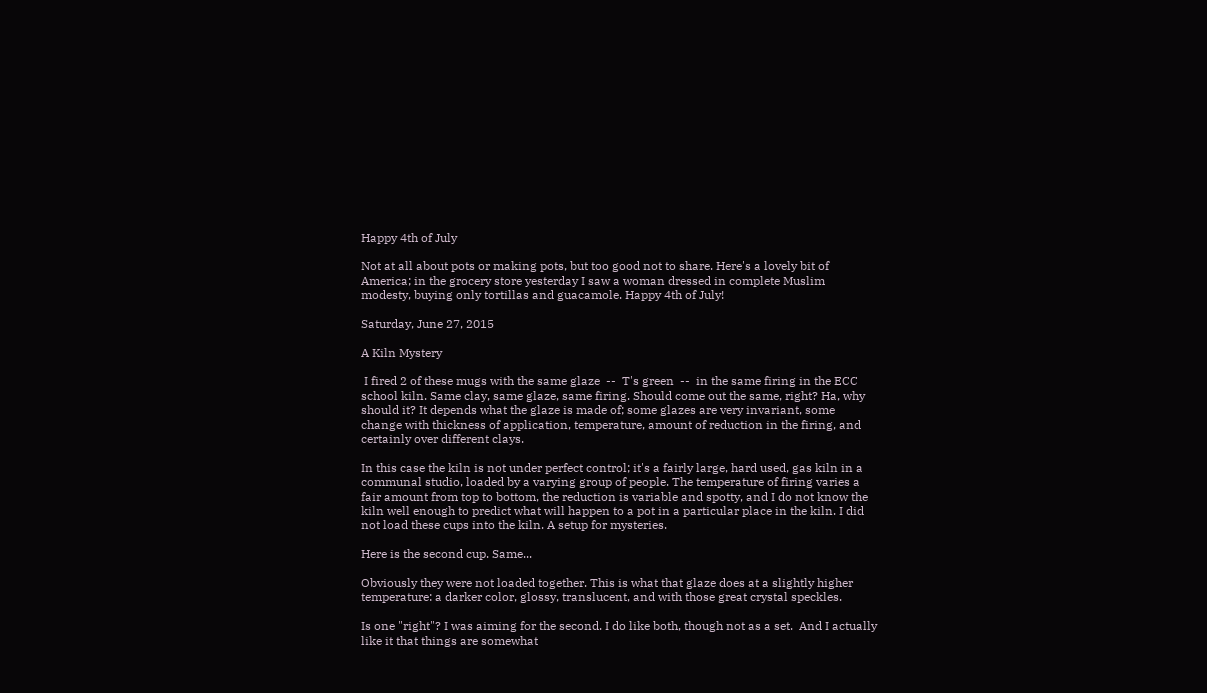Happy 4th of July

Not at all about pots or making pots, but too good not to share. Here's a lovely bit of America; in the grocery store yesterday I saw a woman dressed in complete Muslim modesty, buying only tortillas and guacamole. Happy 4th of July!

Saturday, June 27, 2015

A Kiln Mystery

 I fired 2 of these mugs with the same glaze  --  T's green  --  in the same firing in the ECC school kiln. Same clay, same glaze, same firing. Should come out the same, right? Ha, why should it? It depends what the glaze is made of; some glazes are very invariant, some change with thickness of application, temperature, amount of reduction in the firing, and certainly over different clays.

In this case the kiln is not under perfect control; it's a fairly large, hard used, gas kiln in a communal studio, loaded by a varying group of people. The temperature of firing varies a fair amount from top to bottom, the reduction is variable and spotty, and I do not know the kiln well enough to predict what will happen to a pot in a particular place in the kiln. I did not load these cups into the kiln. A setup for mysteries.

Here is the second cup. Same...

Obviously they were not loaded together. This is what that glaze does at a slightly higher temperature: a darker color, glossy, translucent, and with those great crystal speckles.

Is one "right"? I was aiming for the second. I do like both, though not as a set.  And I actually like it that things are somewhat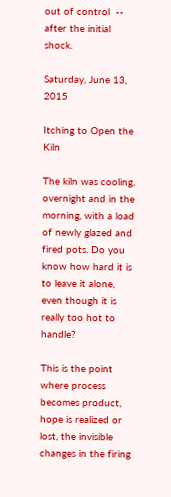out of control  -- after the initial shock.

Saturday, June 13, 2015

Itching to Open the Kiln

The kiln was cooling, overnight and in the morning, with a load of newly glazed and fired pots. Do you know how hard it is to leave it alone, even though it is really too hot to handle?

This is the point where process becomes product, hope is realized or lost, the invisible changes in the firing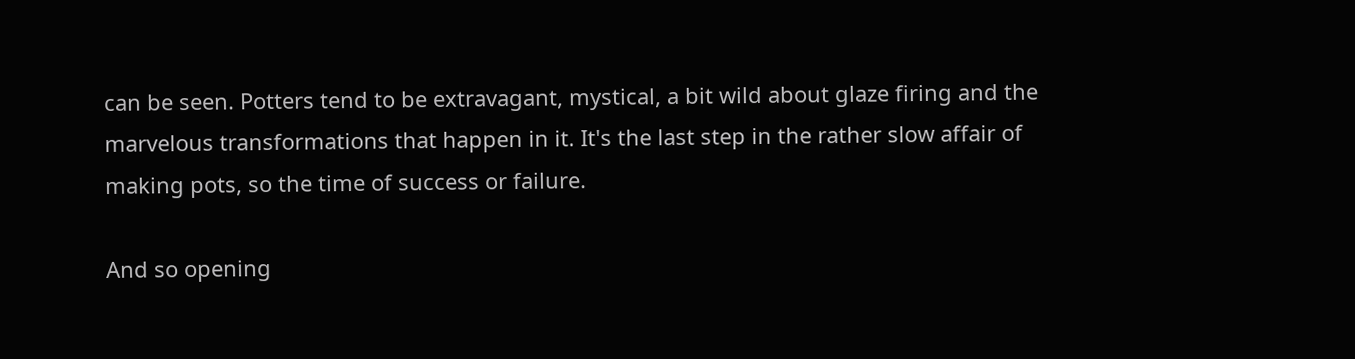can be seen. Potters tend to be extravagant, mystical, a bit wild about glaze firing and the marvelous transformations that happen in it. It's the last step in the rather slow affair of making pots, so the time of success or failure.

And so opening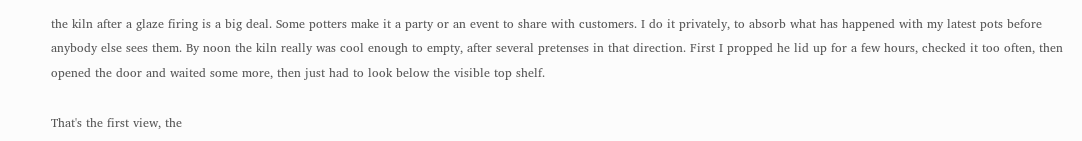the kiln after a glaze firing is a big deal. Some potters make it a party or an event to share with customers. I do it privately, to absorb what has happened with my latest pots before anybody else sees them. By noon the kiln really was cool enough to empty, after several pretenses in that direction. First I propped he lid up for a few hours, checked it too often, then opened the door and waited some more, then just had to look below the visible top shelf.

That's the first view, the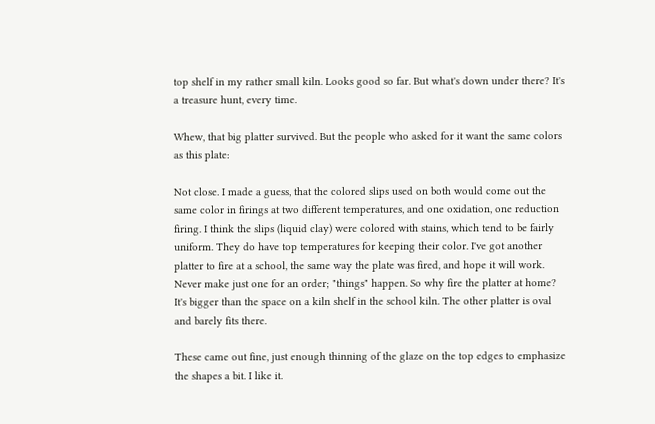top shelf in my rather small kiln. Looks good so far. But what's down under there? It's a treasure hunt, every time.

Whew, that big platter survived. But the people who asked for it want the same colors as this plate:

Not close. I made a guess, that the colored slips used on both would come out the same color in firings at two different temperatures, and one oxidation, one reduction firing. I think the slips (liquid clay) were colored with stains, which tend to be fairly uniform. They do have top temperatures for keeping their color. I've got another platter to fire at a school, the same way the plate was fired, and hope it will work. Never make just one for an order; "things" happen. So why fire the platter at home? It's bigger than the space on a kiln shelf in the school kiln. The other platter is oval and barely fits there.

These came out fine, just enough thinning of the glaze on the top edges to emphasize the shapes a bit. I like it.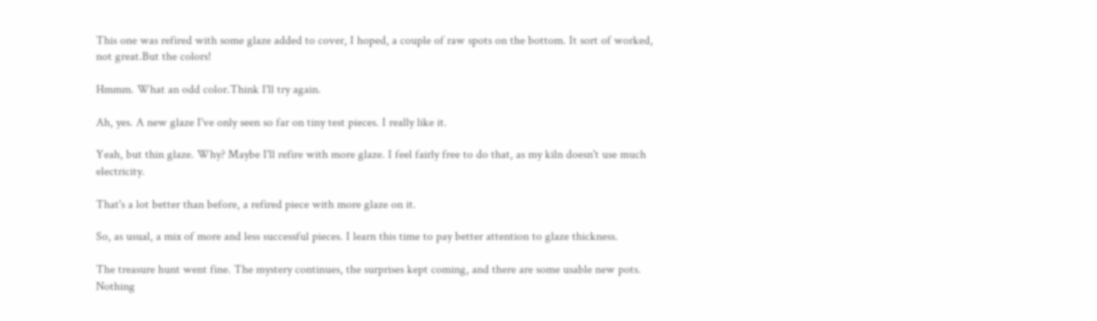This one was refired with some glaze added to cover, I hoped, a couple of raw spots on the bottom. It sort of worked, not great.But the colors!

Hmmm. What an odd color.Think I'll try again.

Ah, yes. A new glaze I've only seen so far on tiny test pieces. I really like it.

Yeah, but thin glaze. Why? Maybe I'll refire with more glaze. I feel fairly free to do that, as my kiln doesn't use much electricity.

That's a lot better than before, a refired piece with more glaze on it.

So, as usual, a mix of more and less successful pieces. I learn this time to pay better attention to glaze thickness.

The treasure hunt went fine. The mystery continues, the surprises kept coming, and there are some usable new pots. Nothing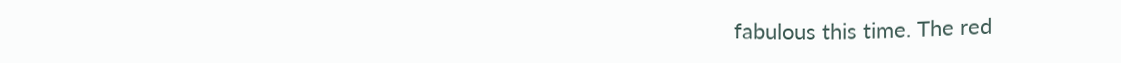fabulous this time. The red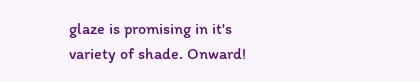glaze is promising in it's variety of shade. Onward!